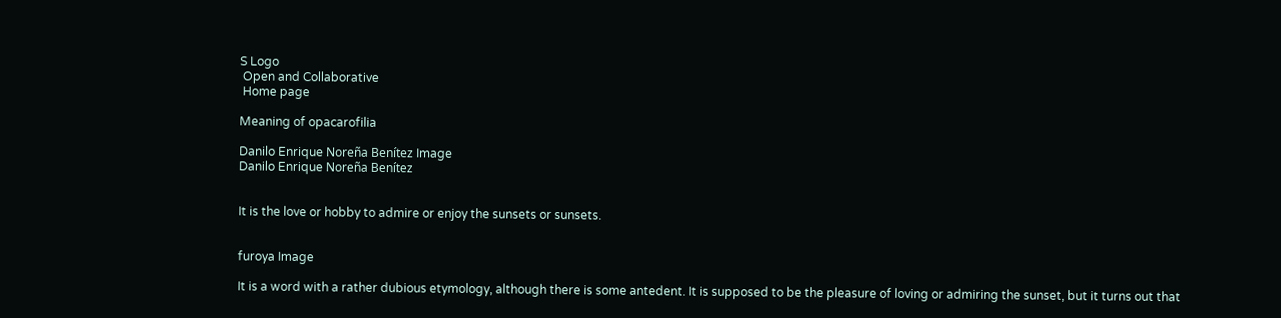S Logo
 Open and Collaborative
 Home page

Meaning of opacarofilia

Danilo Enrique Noreña Benítez Image
Danilo Enrique Noreña Benítez


It is the love or hobby to admire or enjoy the sunsets or sunsets.


furoya Image

It is a word with a rather dubious etymology, although there is some antedent. It is supposed to be the pleasure of loving or admiring the sunset, but it turns out that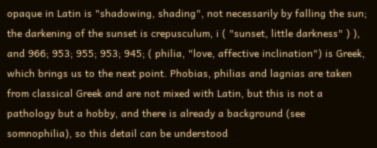opaque in Latin is "shadowing, shading", not necessarily by falling the sun; the darkening of the sunset is crepusculum, i ( "sunset, little darkness" ) ), and 966; 953; 955; 953; 945; ( philia, "love, affective inclination") is Greek, which brings us to the next point. Phobias, philias and lagnias are taken from classical Greek and are not mixed with Latin, but this is not a pathology but a hobby, and there is already a background (see somnophilia), so this detail can be understood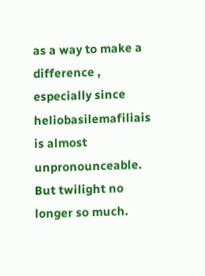as a way to make a difference , especially since heliobasilemafiliais is almost unpronounceable. But twilight no longer so much.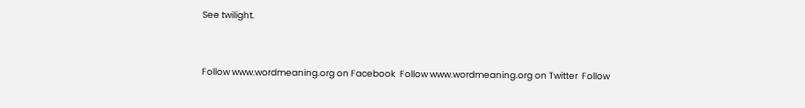See twilight.


Follow www.wordmeaning.org on Facebook  Follow www.wordmeaning.org on Twitter  Follow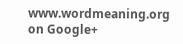www.wordmeaning.org on Google+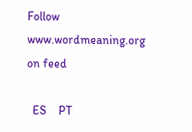Follow www.wordmeaning.org on feed

  ES    PT